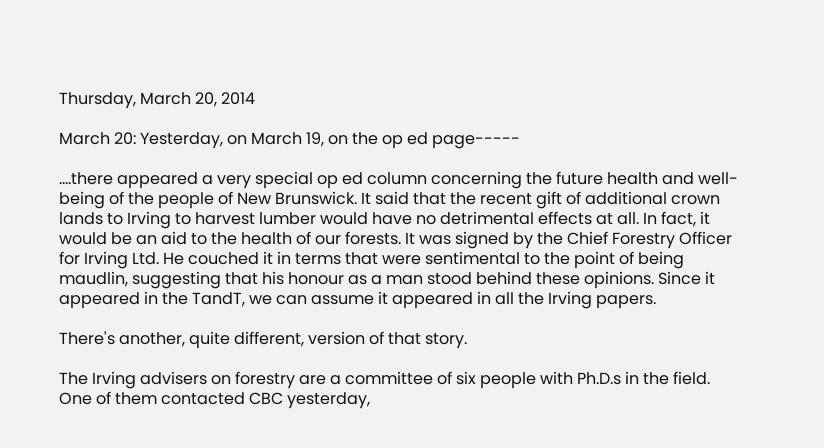Thursday, March 20, 2014

March 20: Yesterday, on March 19, on the op ed page-----

....there appeared a very special op ed column concerning the future health and well-being of the people of New Brunswick. It said that the recent gift of additional crown lands to Irving to harvest lumber would have no detrimental effects at all. In fact, it would be an aid to the health of our forests. It was signed by the Chief Forestry Officer for Irving Ltd. He couched it in terms that were sentimental to the point of being maudlin, suggesting that his honour as a man stood behind these opinions. Since it appeared in the TandT, we can assume it appeared in all the Irving papers.

There's another, quite different, version of that story.

The Irving advisers on forestry are a committee of six people with Ph.D.s in the field. One of them contacted CBC yesterday,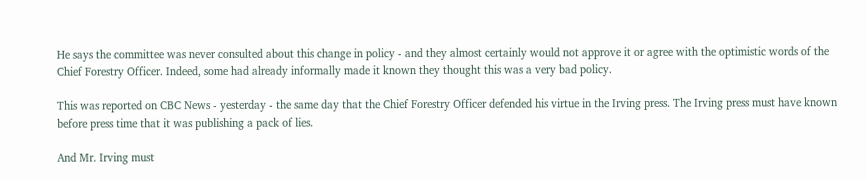He says the committee was never consulted about this change in policy - and they almost certainly would not approve it or agree with the optimistic words of the Chief Forestry Officer. Indeed, some had already informally made it known they thought this was a very bad policy.

This was reported on CBC News - yesterday - the same day that the Chief Forestry Officer defended his virtue in the Irving press. The Irving press must have known before press time that it was publishing a pack of lies.

And Mr. Irving must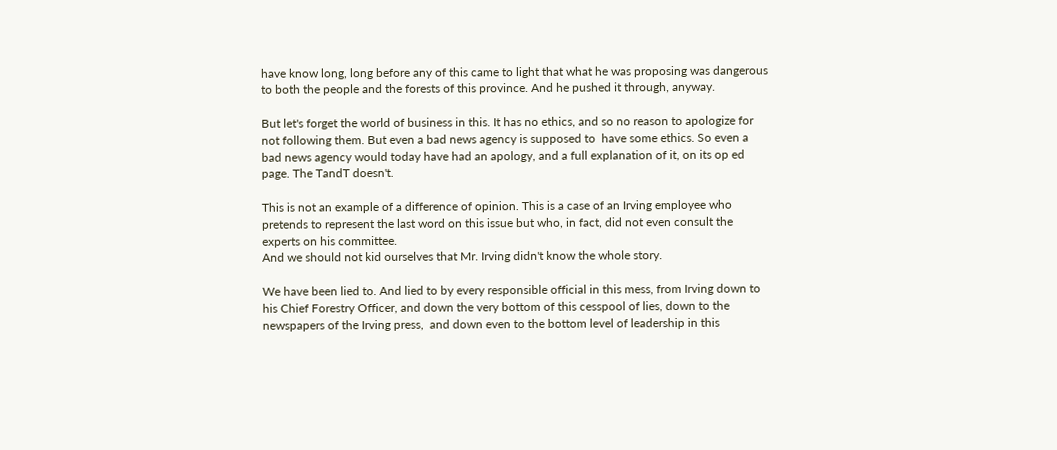have know long, long before any of this came to light that what he was proposing was dangerous to both the people and the forests of this province. And he pushed it through, anyway.

But let's forget the world of business in this. It has no ethics, and so no reason to apologize for not following them. But even a bad news agency is supposed to  have some ethics. So even a bad news agency would today have had an apology, and a full explanation of it, on its op ed page. The TandT doesn't.

This is not an example of a difference of opinion. This is a case of an Irving employee who pretends to represent the last word on this issue but who, in fact, did not even consult the experts on his committee.
And we should not kid ourselves that Mr. Irving didn't know the whole story.

We have been lied to. And lied to by every responsible official in this mess, from Irving down to his Chief Forestry Officer, and down the very bottom of this cesspool of lies, down to the newspapers of the Irving press,  and down even to the bottom level of leadership in this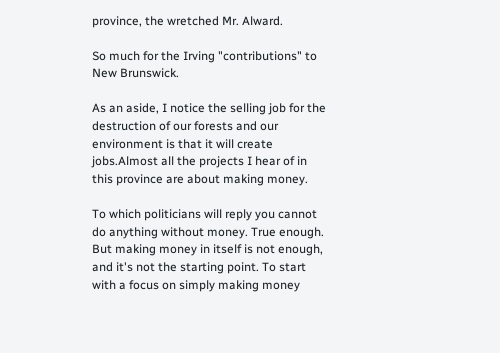province, the wretched Mr. Alward.

So much for the Irving "contributions" to New Brunswick.

As an aside, I notice the selling job for the destruction of our forests and our environment is that it will create jobs.Almost all the projects I hear of in this province are about making money.

To which politicians will reply you cannot do anything without money. True enough. But making money in itself is not enough, and it's not the starting point. To start with a focus on simply making money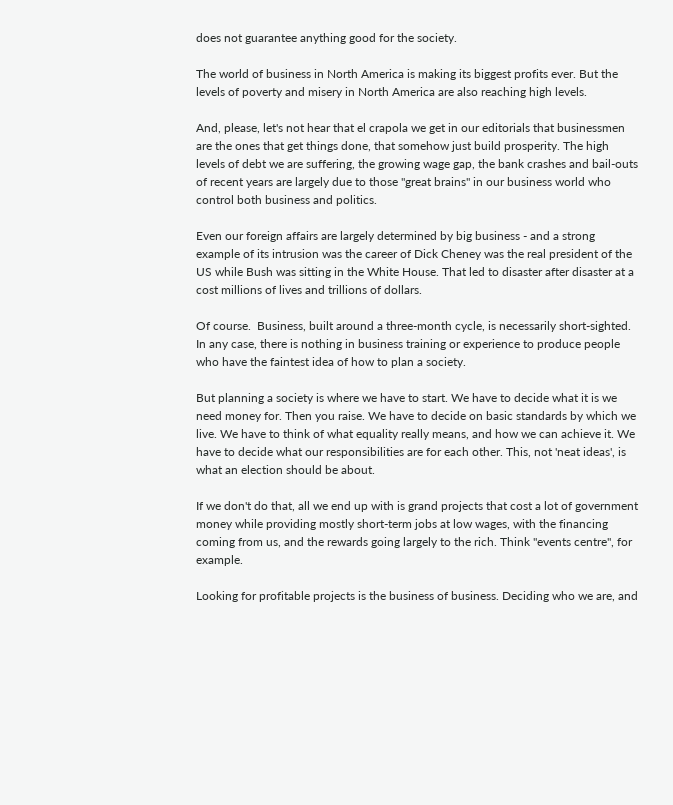does not guarantee anything good for the society.

The world of business in North America is making its biggest profits ever. But the levels of poverty and misery in North America are also reaching high levels.

And, please, let's not hear that el crapola we get in our editorials that businessmen are the ones that get things done, that somehow just build prosperity. The high levels of debt we are suffering, the growing wage gap, the bank crashes and bail-outs of recent years are largely due to those "great brains" in our business world who control both business and politics.

Even our foreign affairs are largely determined by big business - and a strong example of its intrusion was the career of Dick Cheney was the real president of the US while Bush was sitting in the White House. That led to disaster after disaster at a cost millions of lives and trillions of dollars.

Of course.  Business, built around a three-month cycle, is necessarily short-sighted. In any case, there is nothing in business training or experience to produce people who have the faintest idea of how to plan a society.

But planning a society is where we have to start. We have to decide what it is we need money for. Then you raise. We have to decide on basic standards by which we live. We have to think of what equality really means, and how we can achieve it. We have to decide what our responsibilities are for each other. This, not 'neat ideas', is what an election should be about.

If we don't do that, all we end up with is grand projects that cost a lot of government money while providing mostly short-term jobs at low wages, with the financing coming from us, and the rewards going largely to the rich. Think "events centre", for example.

Looking for profitable projects is the business of business. Deciding who we are, and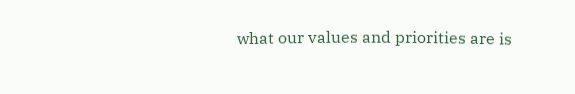what our values and priorities are is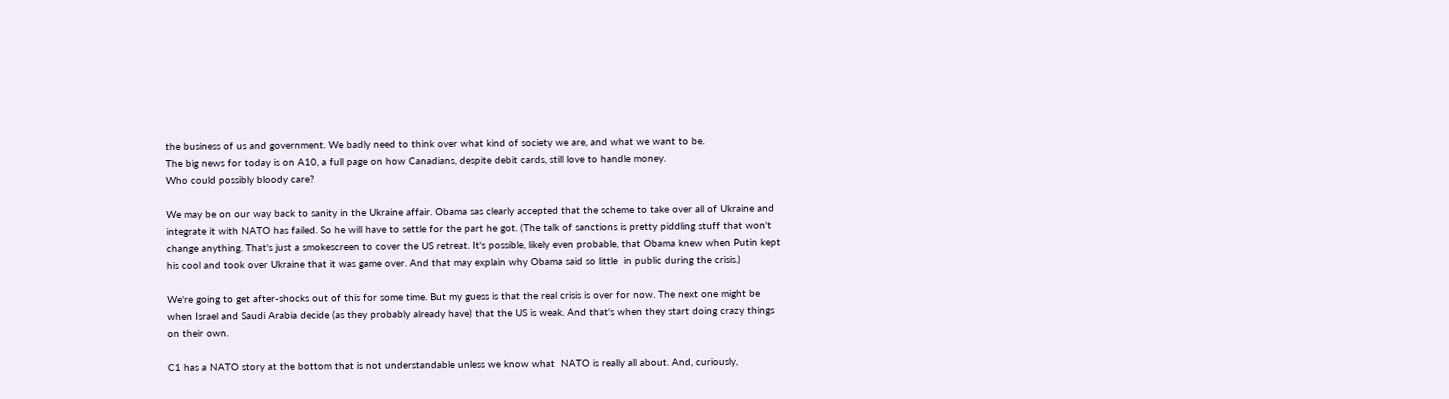the business of us and government. We badly need to think over what kind of society we are, and what we want to be.
The big news for today is on A10, a full page on how Canadians, despite debit cards, still love to handle money.
Who could possibly bloody care?

We may be on our way back to sanity in the Ukraine affair. Obama sas clearly accepted that the scheme to take over all of Ukraine and integrate it with NATO has failed. So he will have to settle for the part he got. (The talk of sanctions is pretty piddling stuff that won't change anything. That's just a smokescreen to cover the US retreat. It's possible, likely even probable, that Obama knew when Putin kept his cool and took over Ukraine that it was game over. And that may explain why Obama said so little  in public during the crisis.)

We're going to get after-shocks out of this for some time. But my guess is that the real crisis is over for now. The next one might be when Israel and Saudi Arabia decide (as they probably already have) that the US is weak. And that's when they start doing crazy things on their own.

C1 has a NATO story at the bottom that is not understandable unless we know what  NATO is really all about. And, curiously,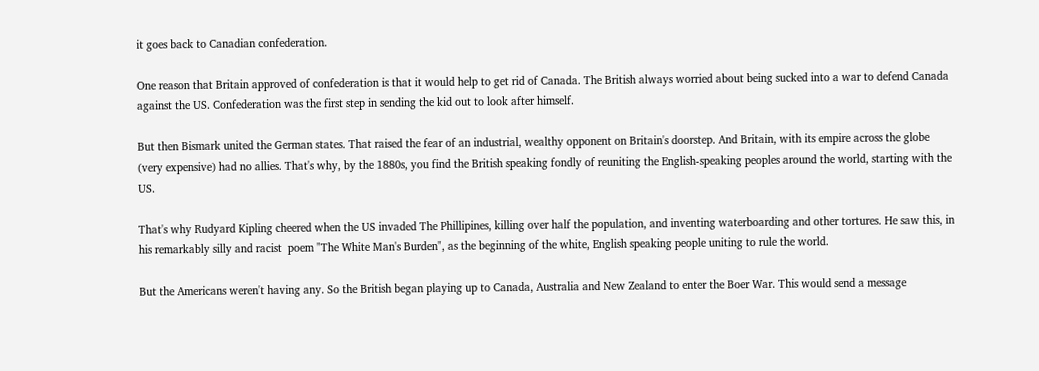it goes back to Canadian confederation.

One reason that Britain approved of confederation is that it would help to get rid of Canada. The British always worried about being sucked into a war to defend Canada against the US. Confederation was the first step in sending the kid out to look after himself.

But then Bismark united the German states. That raised the fear of an industrial, wealthy opponent on Britain's doorstep. And Britain, with its empire across the globe (very expensive) had no allies. That's why, by the 1880s, you find the British speaking fondly of reuniting the English-speaking peoples around the world, starting with the US.

That's why Rudyard Kipling cheered when the US invaded The Phillipines, killing over half the population, and inventing waterboarding and other tortures. He saw this, in his remarkably silly and racist  poem "The White Man's Burden", as the beginning of the white, English speaking people uniting to rule the world.

But the Americans weren't having any. So the British began playing up to Canada, Australia and New Zealand to enter the Boer War. This would send a message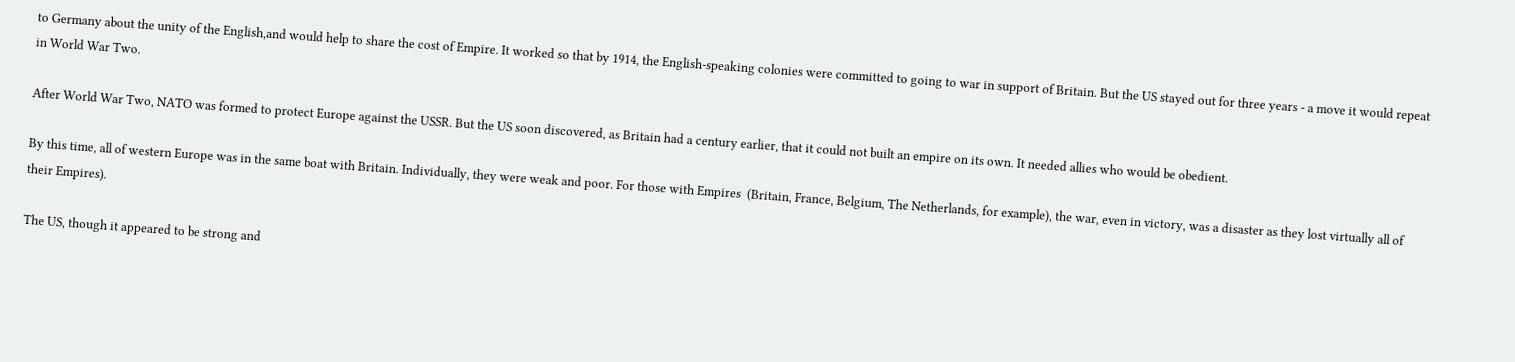to Germany about the unity of the English,and would help to share the cost of Empire. It worked so that by 1914, the English-speaking colonies were committed to going to war in support of Britain. But the US stayed out for three years - a move it would repeat in World War Two.

After World War Two, NATO was formed to protect Europe against the USSR. But the US soon discovered, as Britain had a century earlier, that it could not built an empire on its own. It needed allies who would be obedient.

By this time, all of western Europe was in the same boat with Britain. Individually, they were weak and poor. For those with Empires  (Britain, France, Belgium, The Netherlands, for example), the war, even in victory, was a disaster as they lost virtually all of their Empires).

The US, though it appeared to be strong and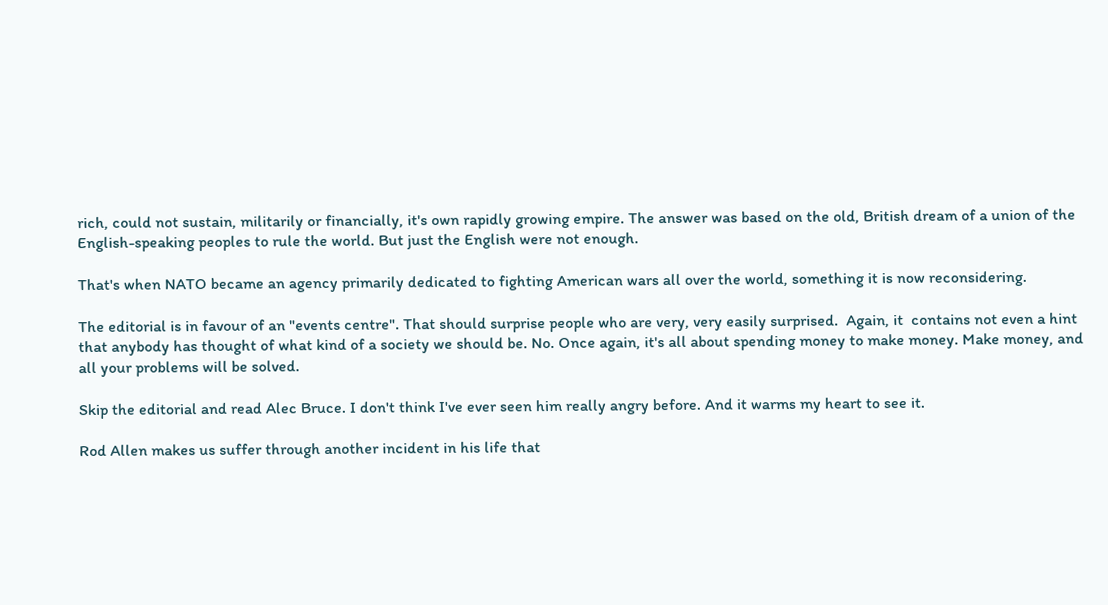rich, could not sustain, militarily or financially, it's own rapidly growing empire. The answer was based on the old, British dream of a union of the English-speaking peoples to rule the world. But just the English were not enough.

That's when NATO became an agency primarily dedicated to fighting American wars all over the world, something it is now reconsidering.

The editorial is in favour of an "events centre". That should surprise people who are very, very easily surprised.  Again, it  contains not even a hint that anybody has thought of what kind of a society we should be. No. Once again, it's all about spending money to make money. Make money, and all your problems will be solved.

Skip the editorial and read Alec Bruce. I don't think I've ever seen him really angry before. And it warms my heart to see it.

Rod Allen makes us suffer through another incident in his life that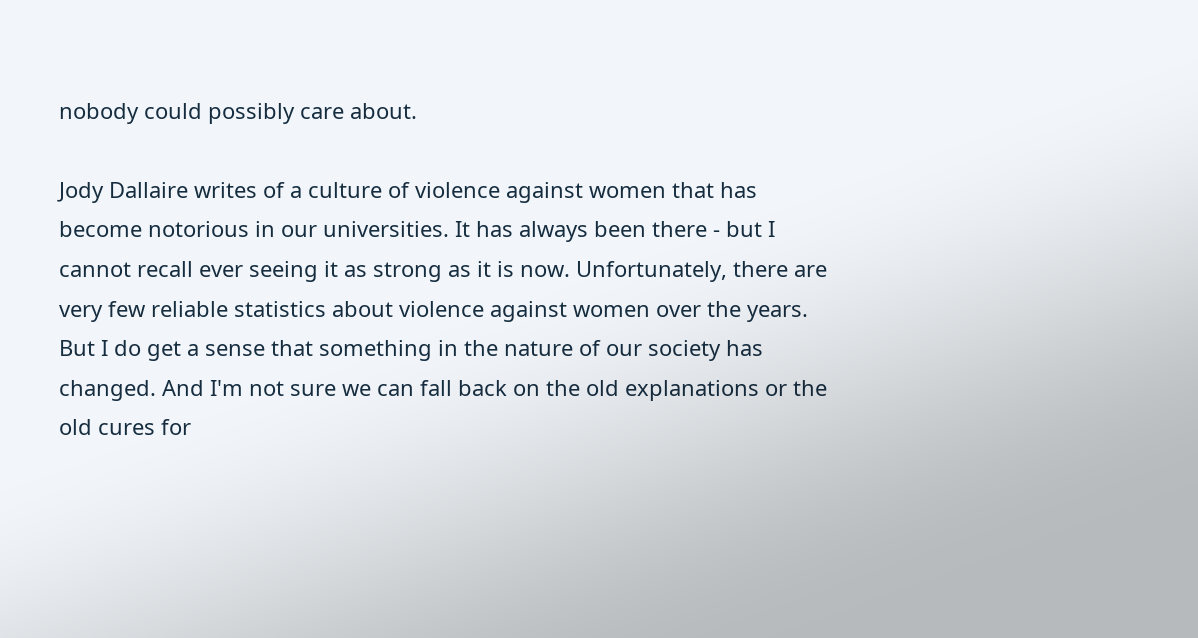nobody could possibly care about.

Jody Dallaire writes of a culture of violence against women that has become notorious in our universities. It has always been there - but I cannot recall ever seeing it as strong as it is now. Unfortunately, there are very few reliable statistics about violence against women over the years. But I do get a sense that something in the nature of our society has changed. And I'm not sure we can fall back on the old explanations or the  old cures for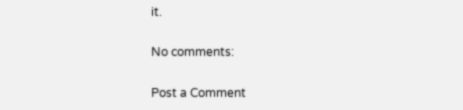it.

No comments:

Post a Comment